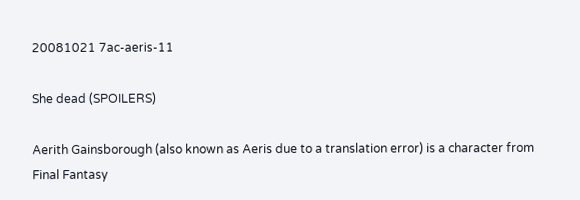20081021 7ac-aeris-11

She dead (SPOILERS)

Aerith Gainsborough (also known as Aeris due to a translation error) is a character from Final Fantasy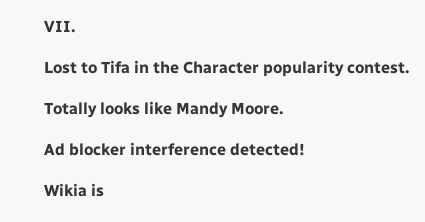VII.

Lost to Tifa in the Character popularity contest.

Totally looks like Mandy Moore.

Ad blocker interference detected!

Wikia is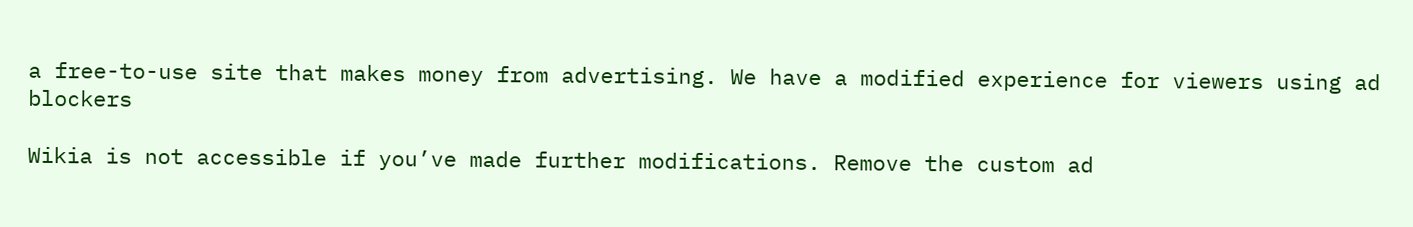a free-to-use site that makes money from advertising. We have a modified experience for viewers using ad blockers

Wikia is not accessible if you’ve made further modifications. Remove the custom ad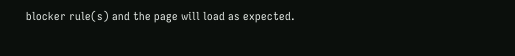blocker rule(s) and the page will load as expected.